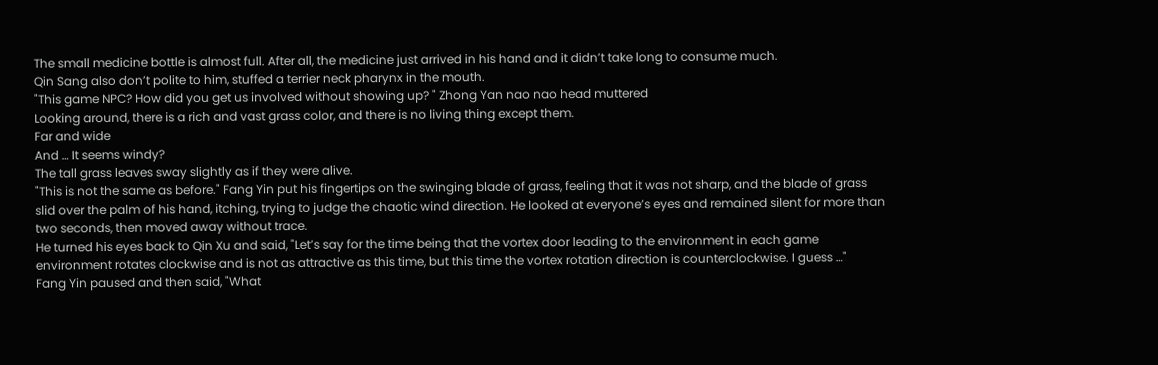The small medicine bottle is almost full. After all, the medicine just arrived in his hand and it didn’t take long to consume much.
Qin Sang also don’t polite to him, stuffed a terrier neck pharynx in the mouth.
"This game NPC? How did you get us involved without showing up? " Zhong Yan nao nao head muttered
Looking around, there is a rich and vast grass color, and there is no living thing except them.
Far and wide
And … It seems windy?
The tall grass leaves sway slightly as if they were alive.
"This is not the same as before." Fang Yin put his fingertips on the swinging blade of grass, feeling that it was not sharp, and the blade of grass slid over the palm of his hand, itching, trying to judge the chaotic wind direction. He looked at everyone’s eyes and remained silent for more than two seconds, then moved away without trace.
He turned his eyes back to Qin Xu and said, "Let’s say for the time being that the vortex door leading to the environment in each game environment rotates clockwise and is not as attractive as this time, but this time the vortex rotation direction is counterclockwise. I guess …"
Fang Yin paused and then said, "What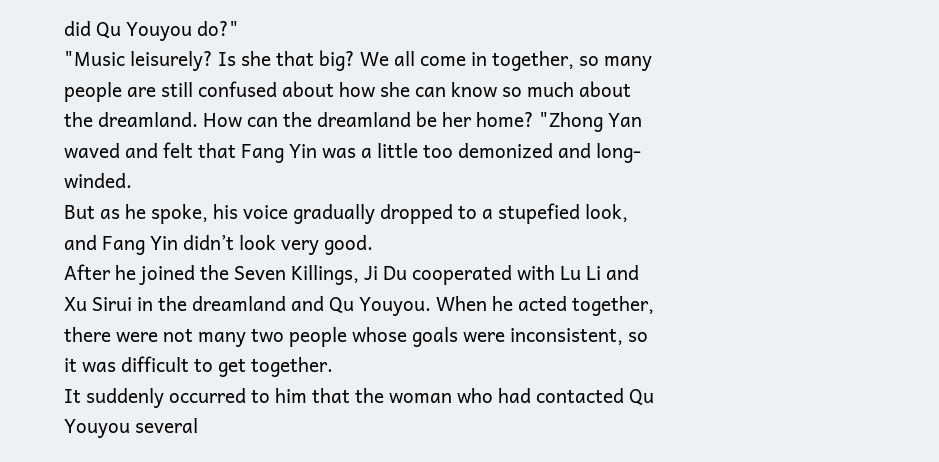did Qu Youyou do?"
"Music leisurely? Is she that big? We all come in together, so many people are still confused about how she can know so much about the dreamland. How can the dreamland be her home? "Zhong Yan waved and felt that Fang Yin was a little too demonized and long-winded.
But as he spoke, his voice gradually dropped to a stupefied look, and Fang Yin didn’t look very good.
After he joined the Seven Killings, Ji Du cooperated with Lu Li and Xu Sirui in the dreamland and Qu Youyou. When he acted together, there were not many two people whose goals were inconsistent, so it was difficult to get together.
It suddenly occurred to him that the woman who had contacted Qu Youyou several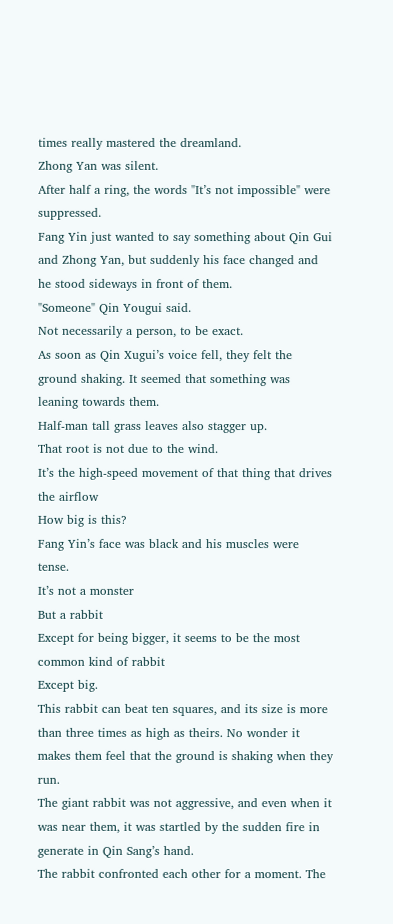times really mastered the dreamland.
Zhong Yan was silent.
After half a ring, the words "It’s not impossible" were suppressed.
Fang Yin just wanted to say something about Qin Gui and Zhong Yan, but suddenly his face changed and he stood sideways in front of them.
"Someone" Qin Yougui said.
Not necessarily a person, to be exact.
As soon as Qin Xugui’s voice fell, they felt the ground shaking. It seemed that something was leaning towards them.
Half-man tall grass leaves also stagger up.
That root is not due to the wind.
It’s the high-speed movement of that thing that drives the airflow
How big is this?
Fang Yin’s face was black and his muscles were tense.
It’s not a monster
But a rabbit
Except for being bigger, it seems to be the most common kind of rabbit
Except big.
This rabbit can beat ten squares, and its size is more than three times as high as theirs. No wonder it makes them feel that the ground is shaking when they run.
The giant rabbit was not aggressive, and even when it was near them, it was startled by the sudden fire in generate in Qin Sang’s hand.
The rabbit confronted each other for a moment. The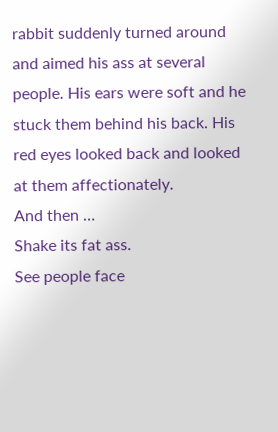rabbit suddenly turned around and aimed his ass at several people. His ears were soft and he stuck them behind his back. His red eyes looked back and looked at them affectionately.
And then …
Shake its fat ass.
See people face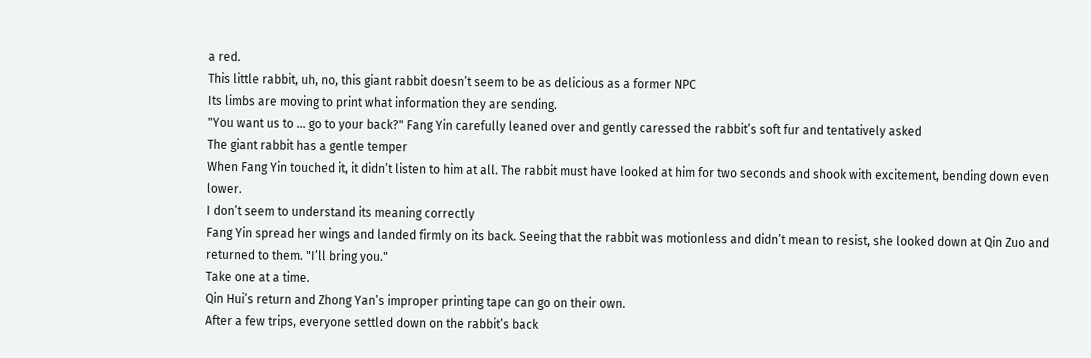a red.
This little rabbit, uh, no, this giant rabbit doesn’t seem to be as delicious as a former NPC
Its limbs are moving to print what information they are sending.
"You want us to … go to your back?" Fang Yin carefully leaned over and gently caressed the rabbit’s soft fur and tentatively asked
The giant rabbit has a gentle temper
When Fang Yin touched it, it didn’t listen to him at all. The rabbit must have looked at him for two seconds and shook with excitement, bending down even lower.
I don’t seem to understand its meaning correctly
Fang Yin spread her wings and landed firmly on its back. Seeing that the rabbit was motionless and didn’t mean to resist, she looked down at Qin Zuo and returned to them. "I’ll bring you."
Take one at a time.
Qin Hui’s return and Zhong Yan’s improper printing tape can go on their own.
After a few trips, everyone settled down on the rabbit’s back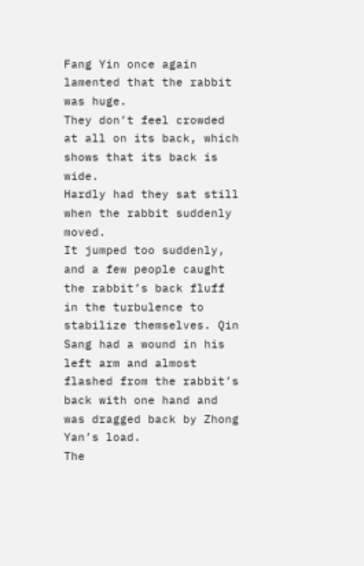Fang Yin once again lamented that the rabbit was huge.
They don’t feel crowded at all on its back, which shows that its back is wide.
Hardly had they sat still when the rabbit suddenly moved.
It jumped too suddenly, and a few people caught the rabbit’s back fluff in the turbulence to stabilize themselves. Qin Sang had a wound in his left arm and almost flashed from the rabbit’s back with one hand and was dragged back by Zhong Yan’s load.
The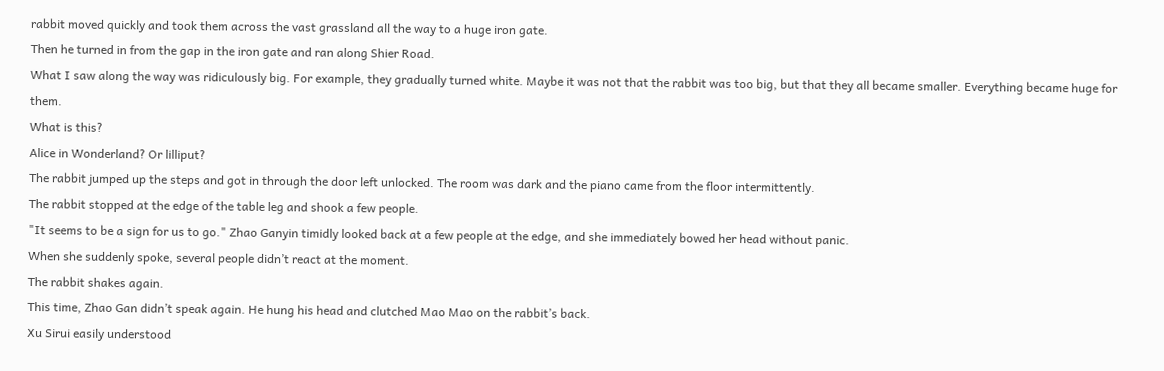rabbit moved quickly and took them across the vast grassland all the way to a huge iron gate.
Then he turned in from the gap in the iron gate and ran along Shier Road.
What I saw along the way was ridiculously big. For example, they gradually turned white. Maybe it was not that the rabbit was too big, but that they all became smaller. Everything became huge for them.
What is this?
Alice in Wonderland? Or lilliput?
The rabbit jumped up the steps and got in through the door left unlocked. The room was dark and the piano came from the floor intermittently.
The rabbit stopped at the edge of the table leg and shook a few people.
"It seems to be a sign for us to go." Zhao Ganyin timidly looked back at a few people at the edge, and she immediately bowed her head without panic.
When she suddenly spoke, several people didn’t react at the moment.
The rabbit shakes again.
This time, Zhao Gan didn’t speak again. He hung his head and clutched Mao Mao on the rabbit’s back.
Xu Sirui easily understood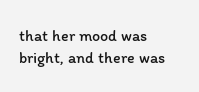that her mood was bright, and there was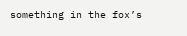something in the fox’s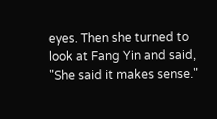eyes. Then she turned to look at Fang Yin and said, "She said it makes sense."